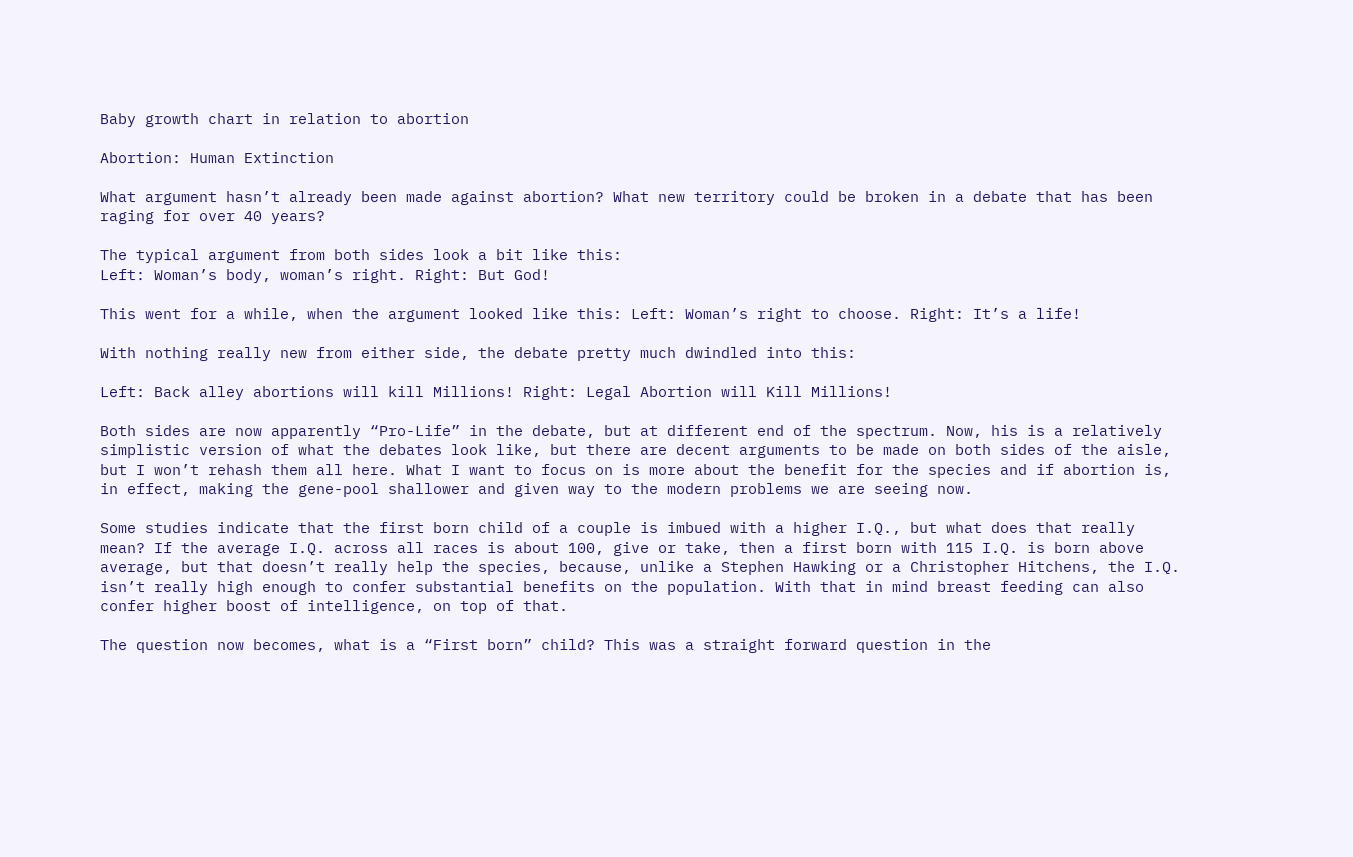Baby growth chart in relation to abortion

Abortion: Human Extinction

What argument hasn’t already been made against abortion? What new territory could be broken in a debate that has been raging for over 40 years?

The typical argument from both sides look a bit like this:
Left: Woman’s body, woman’s right. Right: But God!

This went for a while, when the argument looked like this: Left: Woman’s right to choose. Right: It’s a life!

With nothing really new from either side, the debate pretty much dwindled into this:

Left: Back alley abortions will kill Millions! Right: Legal Abortion will Kill Millions!

Both sides are now apparently “Pro-Life” in the debate, but at different end of the spectrum. Now, his is a relatively simplistic version of what the debates look like, but there are decent arguments to be made on both sides of the aisle, but I won’t rehash them all here. What I want to focus on is more about the benefit for the species and if abortion is, in effect, making the gene-pool shallower and given way to the modern problems we are seeing now.

Some studies indicate that the first born child of a couple is imbued with a higher I.Q., but what does that really mean? If the average I.Q. across all races is about 100, give or take, then a first born with 115 I.Q. is born above average, but that doesn’t really help the species, because, unlike a Stephen Hawking or a Christopher Hitchens, the I.Q. isn’t really high enough to confer substantial benefits on the population. With that in mind breast feeding can also confer higher boost of intelligence, on top of that.

The question now becomes, what is a “First born” child? This was a straight forward question in the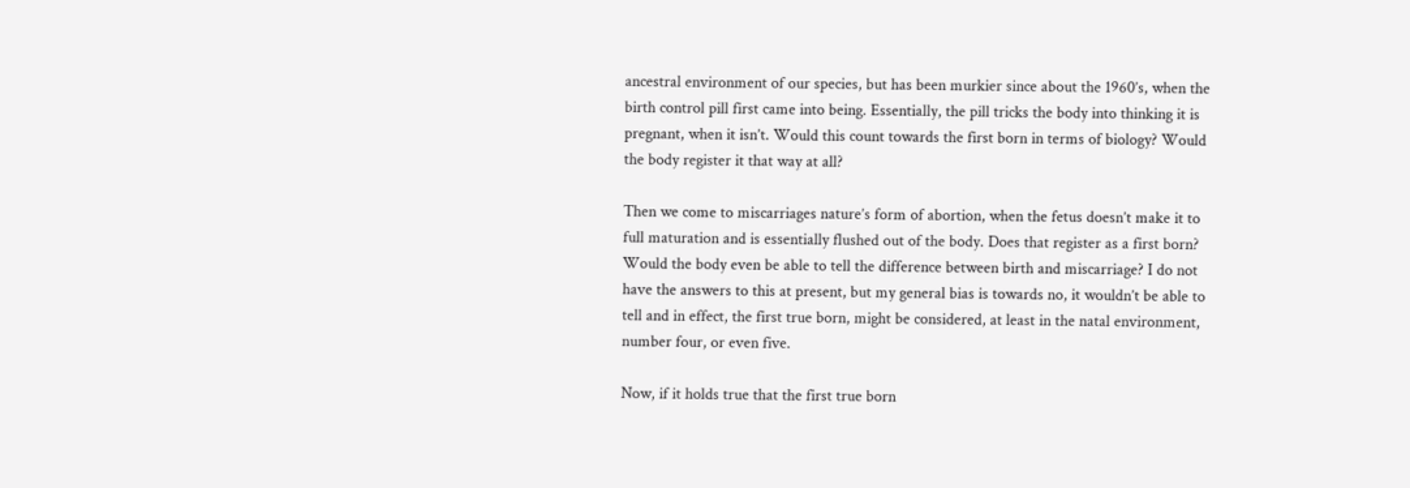ancestral environment of our species, but has been murkier since about the 1960’s, when the birth control pill first came into being. Essentially, the pill tricks the body into thinking it is pregnant, when it isn’t. Would this count towards the first born in terms of biology? Would the body register it that way at all?

Then we come to miscarriages nature’s form of abortion, when the fetus doesn’t make it to full maturation and is essentially flushed out of the body. Does that register as a first born? Would the body even be able to tell the difference between birth and miscarriage? I do not have the answers to this at present, but my general bias is towards no, it wouldn’t be able to tell and in effect, the first true born, might be considered, at least in the natal environment, number four, or even five.

Now, if it holds true that the first true born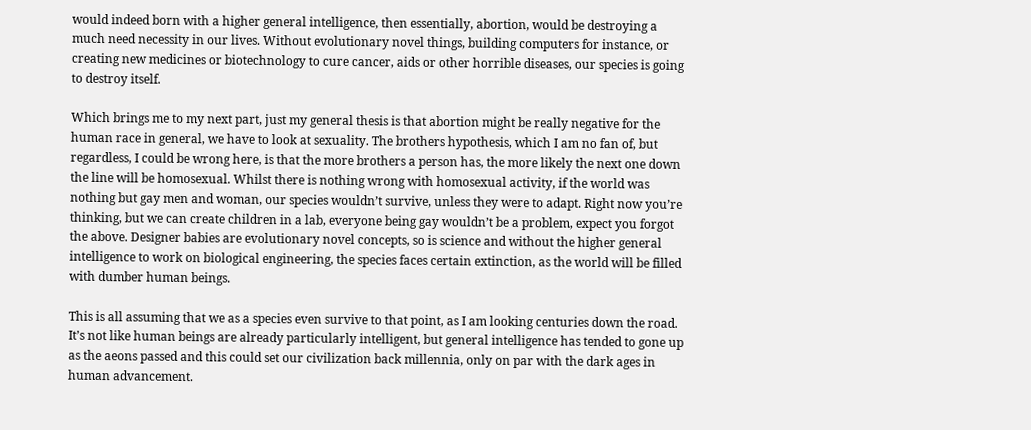would indeed born with a higher general intelligence, then essentially, abortion, would be destroying a much need necessity in our lives. Without evolutionary novel things, building computers for instance, or creating new medicines or biotechnology to cure cancer, aids or other horrible diseases, our species is going to destroy itself.

Which brings me to my next part, just my general thesis is that abortion might be really negative for the human race in general, we have to look at sexuality. The brothers hypothesis, which I am no fan of, but regardless, I could be wrong here, is that the more brothers a person has, the more likely the next one down the line will be homosexual. Whilst there is nothing wrong with homosexual activity, if the world was nothing but gay men and woman, our species wouldn’t survive, unless they were to adapt. Right now you’re thinking, but we can create children in a lab, everyone being gay wouldn’t be a problem, expect you forgot the above. Designer babies are evolutionary novel concepts, so is science and without the higher general intelligence to work on biological engineering, the species faces certain extinction, as the world will be filled with dumber human beings.

This is all assuming that we as a species even survive to that point, as I am looking centuries down the road. It’s not like human beings are already particularly intelligent, but general intelligence has tended to gone up as the aeons passed and this could set our civilization back millennia, only on par with the dark ages in human advancement.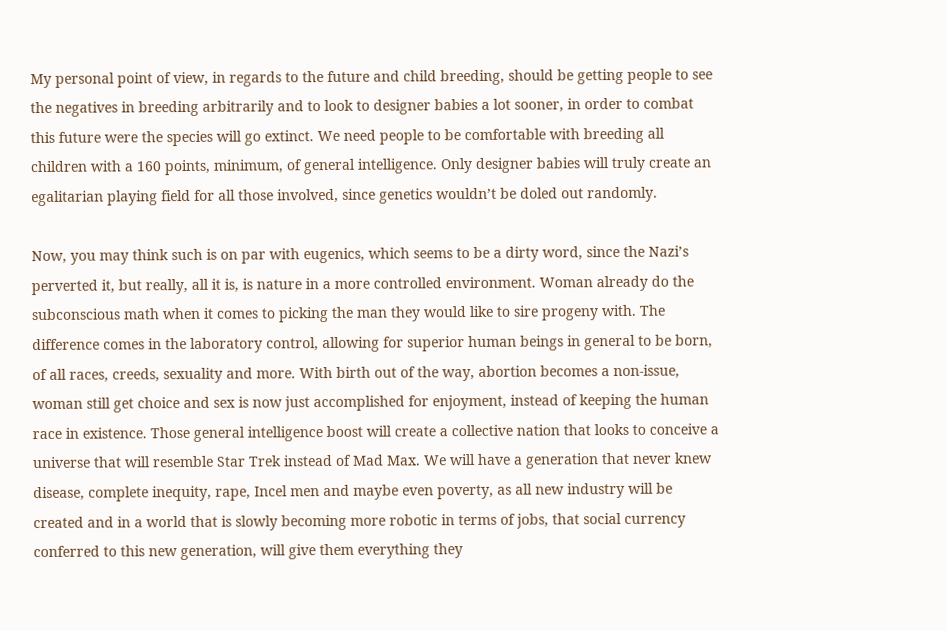My personal point of view, in regards to the future and child breeding, should be getting people to see the negatives in breeding arbitrarily and to look to designer babies a lot sooner, in order to combat this future were the species will go extinct. We need people to be comfortable with breeding all children with a 160 points, minimum, of general intelligence. Only designer babies will truly create an egalitarian playing field for all those involved, since genetics wouldn’t be doled out randomly.

Now, you may think such is on par with eugenics, which seems to be a dirty word, since the Nazi’s perverted it, but really, all it is, is nature in a more controlled environment. Woman already do the subconscious math when it comes to picking the man they would like to sire progeny with. The difference comes in the laboratory control, allowing for superior human beings in general to be born, of all races, creeds, sexuality and more. With birth out of the way, abortion becomes a non-issue, woman still get choice and sex is now just accomplished for enjoyment, instead of keeping the human race in existence. Those general intelligence boost will create a collective nation that looks to conceive a universe that will resemble Star Trek instead of Mad Max. We will have a generation that never knew disease, complete inequity, rape, Incel men and maybe even poverty, as all new industry will be created and in a world that is slowly becoming more robotic in terms of jobs, that social currency conferred to this new generation, will give them everything they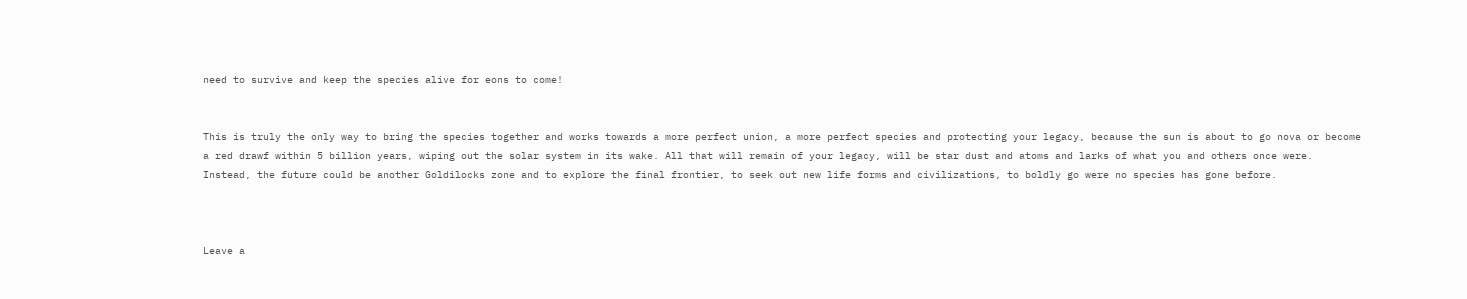need to survive and keep the species alive for eons to come!


This is truly the only way to bring the species together and works towards a more perfect union, a more perfect species and protecting your legacy, because the sun is about to go nova or become a red drawf within 5 billion years, wiping out the solar system in its wake. All that will remain of your legacy, will be star dust and atoms and larks of what you and others once were. Instead, the future could be another Goldilocks zone and to explore the final frontier, to seek out new life forms and civilizations, to boldly go were no species has gone before.



Leave a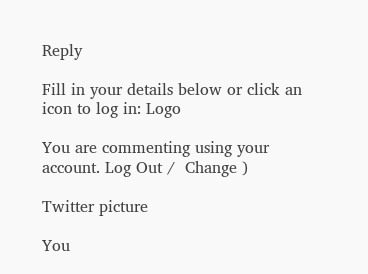Reply

Fill in your details below or click an icon to log in: Logo

You are commenting using your account. Log Out /  Change )

Twitter picture

You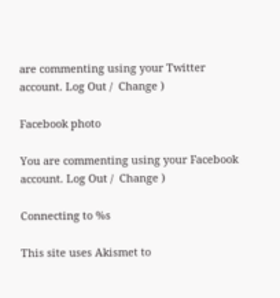are commenting using your Twitter account. Log Out /  Change )

Facebook photo

You are commenting using your Facebook account. Log Out /  Change )

Connecting to %s

This site uses Akismet to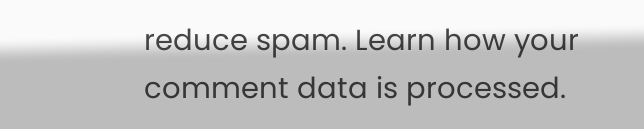reduce spam. Learn how your comment data is processed.